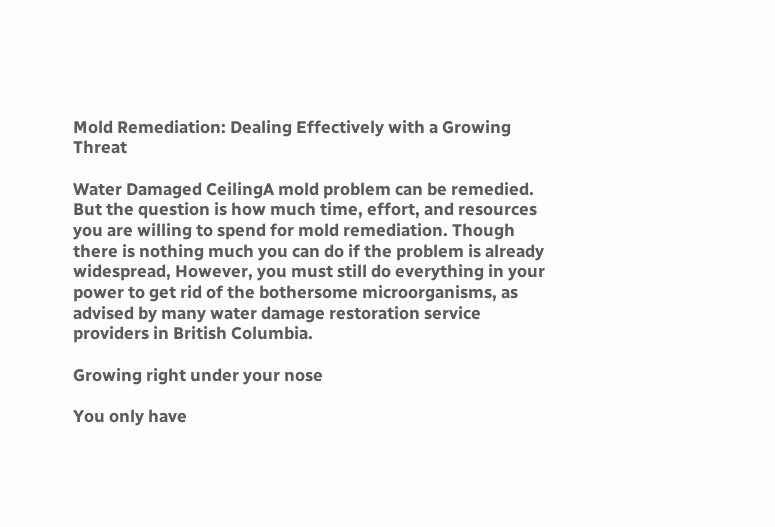Mold Remediation: Dealing Effectively with a Growing Threat

Water Damaged CeilingA mold problem can be remedied. But the question is how much time, effort, and resources you are willing to spend for mold remediation. Though there is nothing much you can do if the problem is already widespread, However, you must still do everything in your power to get rid of the bothersome microorganisms, as advised by many water damage restoration service providers in British Columbia.

Growing right under your nose

You only have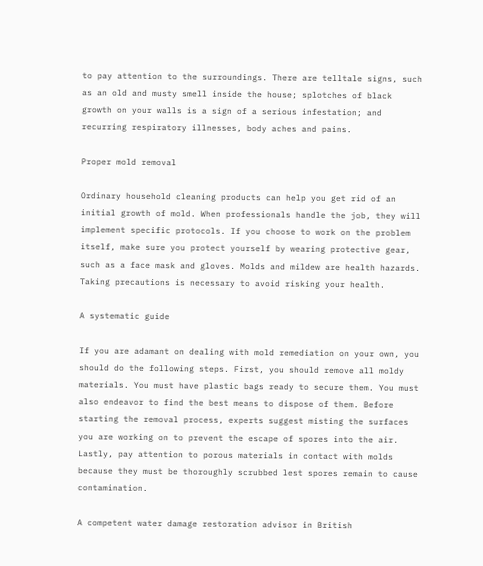to pay attention to the surroundings. There are telltale signs, such as an old and musty smell inside the house; splotches of black growth on your walls is a sign of a serious infestation; and recurring respiratory illnesses, body aches and pains.

Proper mold removal

Ordinary household cleaning products can help you get rid of an initial growth of mold. When professionals handle the job, they will implement specific protocols. If you choose to work on the problem itself, make sure you protect yourself by wearing protective gear, such as a face mask and gloves. Molds and mildew are health hazards. Taking precautions is necessary to avoid risking your health.

A systematic guide

If you are adamant on dealing with mold remediation on your own, you should do the following steps. First, you should remove all moldy materials. You must have plastic bags ready to secure them. You must also endeavor to find the best means to dispose of them. Before starting the removal process, experts suggest misting the surfaces you are working on to prevent the escape of spores into the air. Lastly, pay attention to porous materials in contact with molds because they must be thoroughly scrubbed lest spores remain to cause contamination.

A competent water damage restoration advisor in British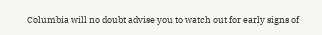Columbia will no doubt advise you to watch out for early signs of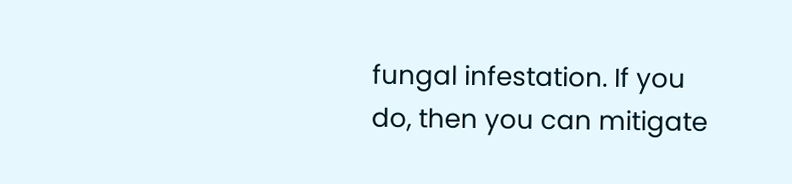fungal infestation. If you do, then you can mitigate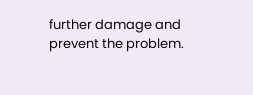further damage and prevent the problem.